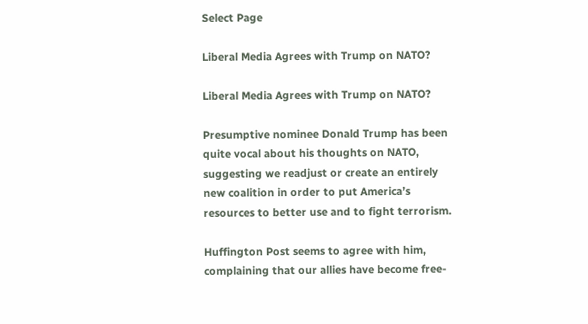Select Page

Liberal Media Agrees with Trump on NATO?

Liberal Media Agrees with Trump on NATO?

Presumptive nominee Donald Trump has been quite vocal about his thoughts on NATO, suggesting we readjust or create an entirely new coalition in order to put America’s resources to better use and to fight terrorism.

Huffington Post seems to agree with him, complaining that our allies have become free-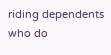riding dependents who do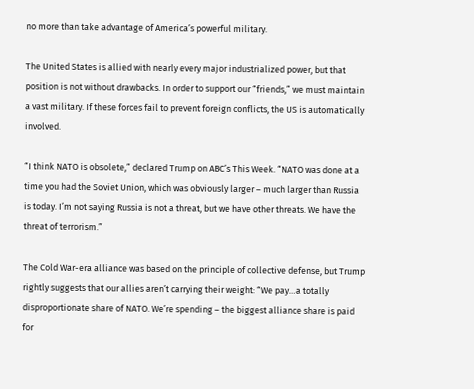no more than take advantage of America’s powerful military.

The United States is allied with nearly every major industrialized power, but that position is not without drawbacks. In order to support our “friends,” we must maintain a vast military. If these forces fail to prevent foreign conflicts, the US is automatically involved.

“I think NATO is obsolete,” declared Trump on ABC’s This Week. “NATO was done at a time you had the Soviet Union, which was obviously larger – much larger than Russia is today. I’m not saying Russia is not a threat, but we have other threats. We have the threat of terrorism.”

The Cold War-era alliance was based on the principle of collective defense, but Trump rightly suggests that our allies aren’t carrying their weight: “We pay…a totally disproportionate share of NATO. We’re spending – the biggest alliance share is paid for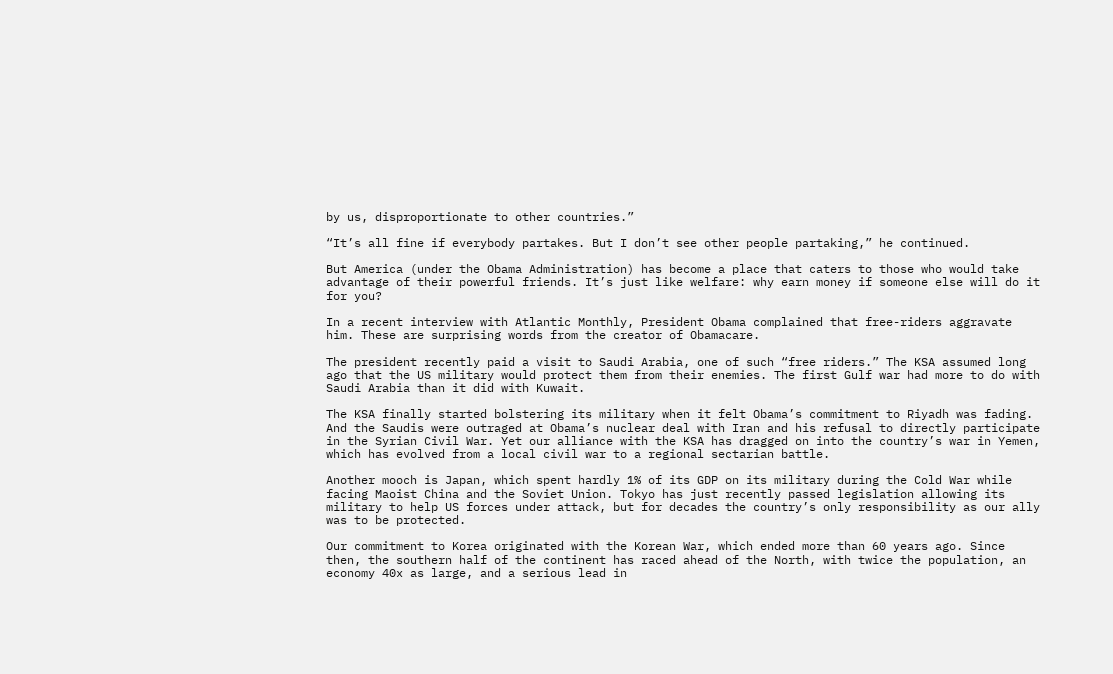by us, disproportionate to other countries.”

“It’s all fine if everybody partakes. But I don’t see other people partaking,” he continued.

But America (under the Obama Administration) has become a place that caters to those who would take advantage of their powerful friends. It’s just like welfare: why earn money if someone else will do it for you?

In a recent interview with Atlantic Monthly, President Obama complained that free-riders aggravate him. These are surprising words from the creator of Obamacare.

The president recently paid a visit to Saudi Arabia, one of such “free riders.” The KSA assumed long ago that the US military would protect them from their enemies. The first Gulf war had more to do with Saudi Arabia than it did with Kuwait.

The KSA finally started bolstering its military when it felt Obama’s commitment to Riyadh was fading. And the Saudis were outraged at Obama’s nuclear deal with Iran and his refusal to directly participate in the Syrian Civil War. Yet our alliance with the KSA has dragged on into the country’s war in Yemen, which has evolved from a local civil war to a regional sectarian battle.

Another mooch is Japan, which spent hardly 1% of its GDP on its military during the Cold War while facing Maoist China and the Soviet Union. Tokyo has just recently passed legislation allowing its military to help US forces under attack, but for decades the country’s only responsibility as our ally was to be protected.

Our commitment to Korea originated with the Korean War, which ended more than 60 years ago. Since then, the southern half of the continent has raced ahead of the North, with twice the population, an economy 40x as large, and a serious lead in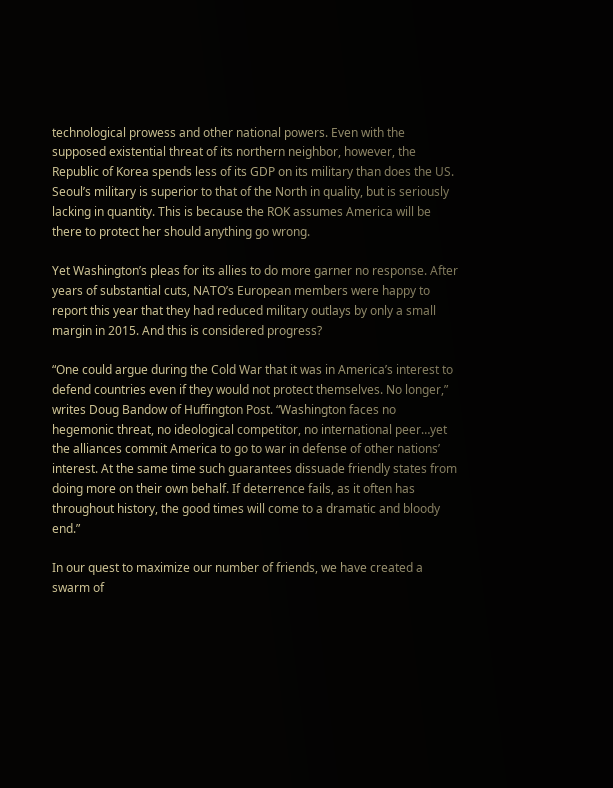technological prowess and other national powers. Even with the supposed existential threat of its northern neighbor, however, the Republic of Korea spends less of its GDP on its military than does the US. Seoul’s military is superior to that of the North in quality, but is seriously lacking in quantity. This is because the ROK assumes America will be there to protect her should anything go wrong.

Yet Washington’s pleas for its allies to do more garner no response. After years of substantial cuts, NATO’s European members were happy to report this year that they had reduced military outlays by only a small margin in 2015. And this is considered progress?

“One could argue during the Cold War that it was in America’s interest to defend countries even if they would not protect themselves. No longer,” writes Doug Bandow of Huffington Post. “Washington faces no hegemonic threat, no ideological competitor, no international peer…yet the alliances commit America to go to war in defense of other nations’ interest. At the same time such guarantees dissuade friendly states from doing more on their own behalf. If deterrence fails, as it often has throughout history, the good times will come to a dramatic and bloody end.”

In our quest to maximize our number of friends, we have created a swarm of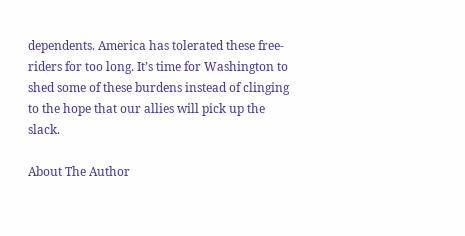dependents. America has tolerated these free-riders for too long. It’s time for Washington to shed some of these burdens instead of clinging to the hope that our allies will pick up the slack.

About The Author